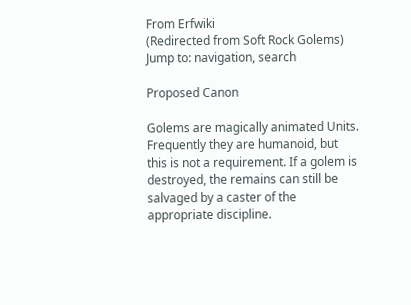From Erfwiki
(Redirected from Soft Rock Golems)
Jump to: navigation, search

Proposed Canon

Golems are magically animated Units. Frequently they are humanoid, but this is not a requirement. If a golem is destroyed, the remains can still be salvaged by a caster of the appropriate discipline.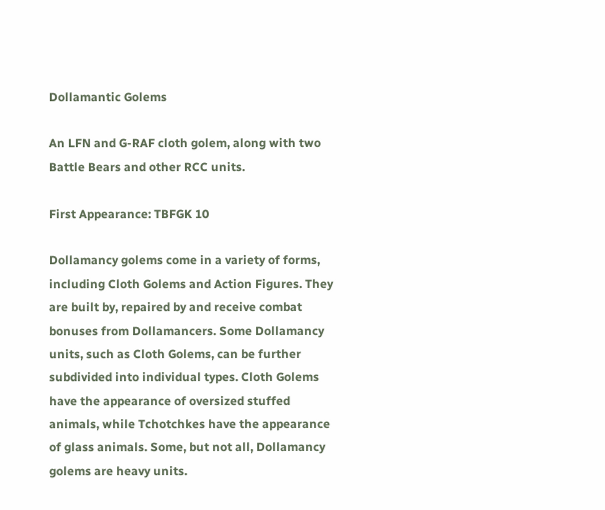Dollamantic Golems

An LFN and G-RAF cloth golem, along with two Battle Bears and other RCC units.

First Appearance: TBFGK 10

Dollamancy golems come in a variety of forms, including Cloth Golems and Action Figures. They are built by, repaired by and receive combat bonuses from Dollamancers. Some Dollamancy units, such as Cloth Golems, can be further subdivided into individual types. Cloth Golems have the appearance of oversized stuffed animals, while Tchotchkes have the appearance of glass animals. Some, but not all, Dollamancy golems are heavy units.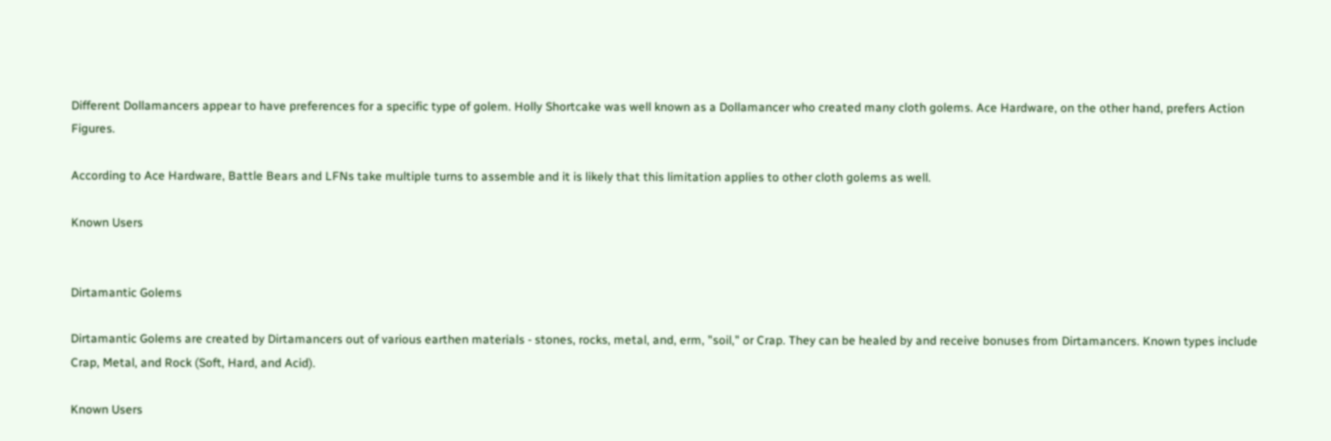Different Dollamancers appear to have preferences for a specific type of golem. Holly Shortcake was well known as a Dollamancer who created many cloth golems. Ace Hardware, on the other hand, prefers Action Figures.

According to Ace Hardware, Battle Bears and LFNs take multiple turns to assemble and it is likely that this limitation applies to other cloth golems as well.

Known Users


Dirtamantic Golems

Dirtamantic Golems are created by Dirtamancers out of various earthen materials - stones, rocks, metal, and, erm, "soil," or Crap. They can be healed by and receive bonuses from Dirtamancers. Known types include Crap, Metal, and Rock (Soft, Hard, and Acid).

Known Users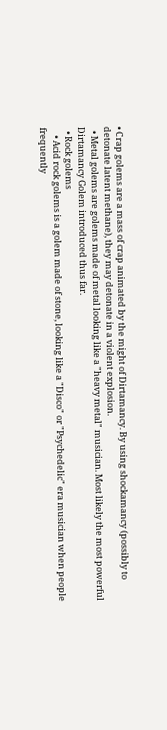• Crap golems are a mass of crap animated by the might of Dirtamancy. By using shockamancy (possibly to detonate latent methane), they may detonate in a violent explosion.
  • Metal golems are golems made of metal looking like a "heavy metal" musician. Most likely the most powerful Dirtamancy Golem introduced thus far.
  • Rock golems
    • Acid rock golems is a golem made of stone, looking like a "Disco" or "Psychedelic" era musician when people frequently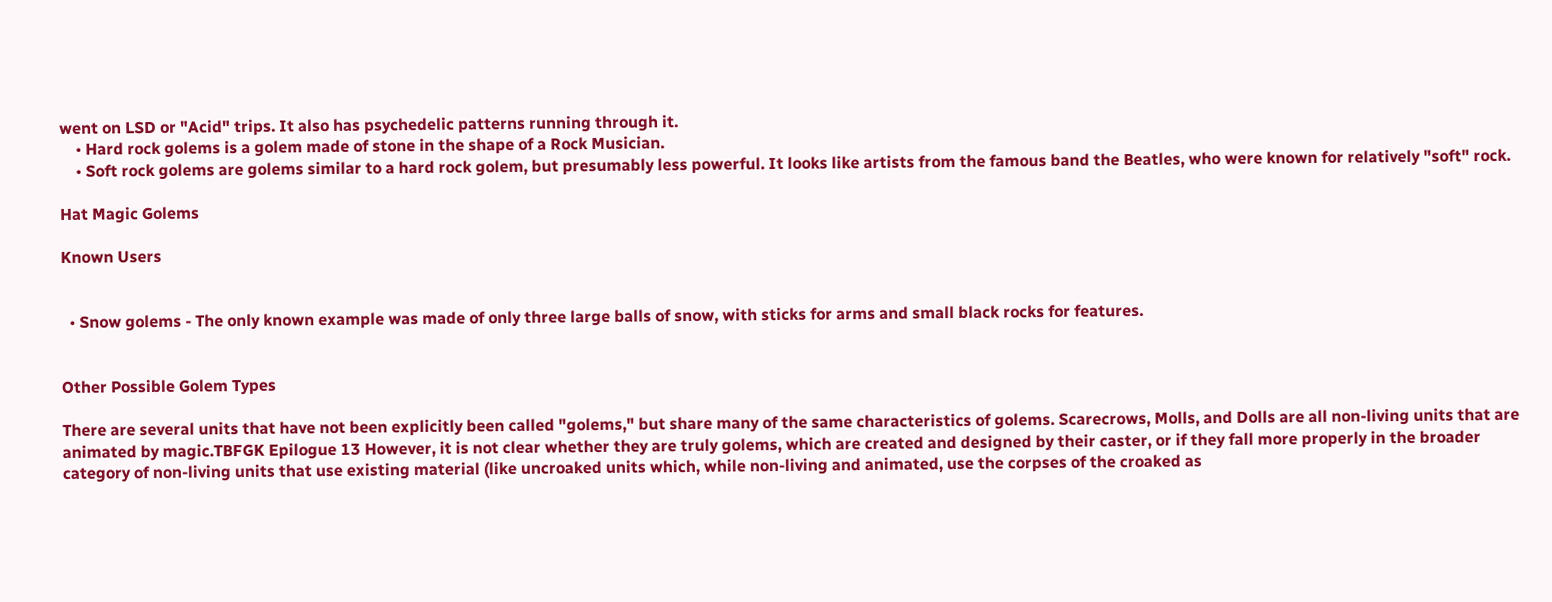went on LSD or "Acid" trips. It also has psychedelic patterns running through it.
    • Hard rock golems is a golem made of stone in the shape of a Rock Musician.
    • Soft rock golems are golems similar to a hard rock golem, but presumably less powerful. It looks like artists from the famous band the Beatles, who were known for relatively "soft" rock.

Hat Magic Golems

Known Users


  • Snow golems - The only known example was made of only three large balls of snow, with sticks for arms and small black rocks for features.


Other Possible Golem Types

There are several units that have not been explicitly been called "golems," but share many of the same characteristics of golems. Scarecrows, Molls, and Dolls are all non-living units that are animated by magic.TBFGK Epilogue 13 However, it is not clear whether they are truly golems, which are created and designed by their caster, or if they fall more properly in the broader category of non-living units that use existing material (like uncroaked units which, while non-living and animated, use the corpses of the croaked as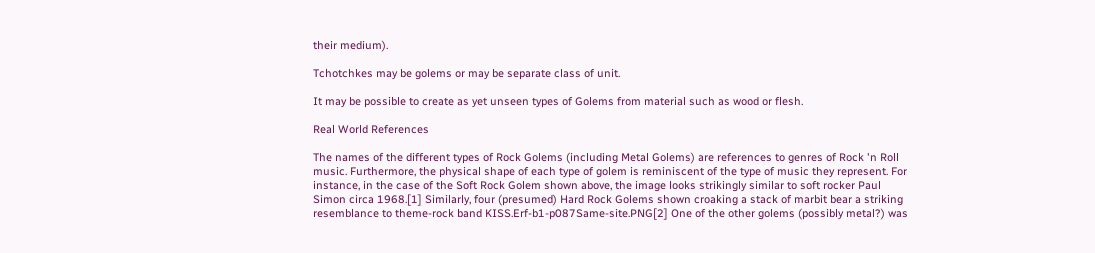their medium).

Tchotchkes may be golems or may be separate class of unit.

It may be possible to create as yet unseen types of Golems from material such as wood or flesh.

Real World References

The names of the different types of Rock Golems (including Metal Golems) are references to genres of Rock 'n Roll music. Furthermore, the physical shape of each type of golem is reminiscent of the type of music they represent. For instance, in the case of the Soft Rock Golem shown above, the image looks strikingly similar to soft rocker Paul Simon circa 1968.[1] Similarly, four (presumed) Hard Rock Golems shown croaking a stack of marbit bear a striking resemblance to theme-rock band KISS.Erf-b1-p087Same-site.PNG[2] One of the other golems (possibly metal?) was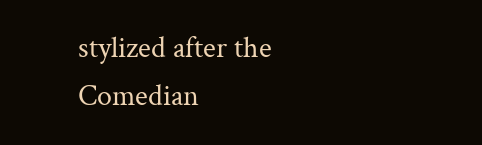stylized after the Comedian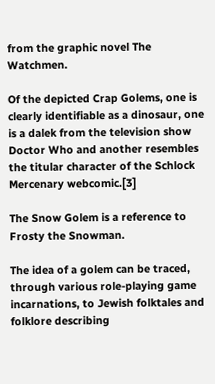from the graphic novel The Watchmen.

Of the depicted Crap Golems, one is clearly identifiable as a dinosaur, one is a dalek from the television show Doctor Who and another resembles the titular character of the Schlock Mercenary webcomic.[3]

The Snow Golem is a reference to Frosty the Snowman.

The idea of a golem can be traced, through various role-playing game incarnations, to Jewish folktales and folklore describing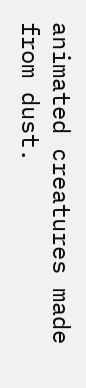animated creatures made from dust.